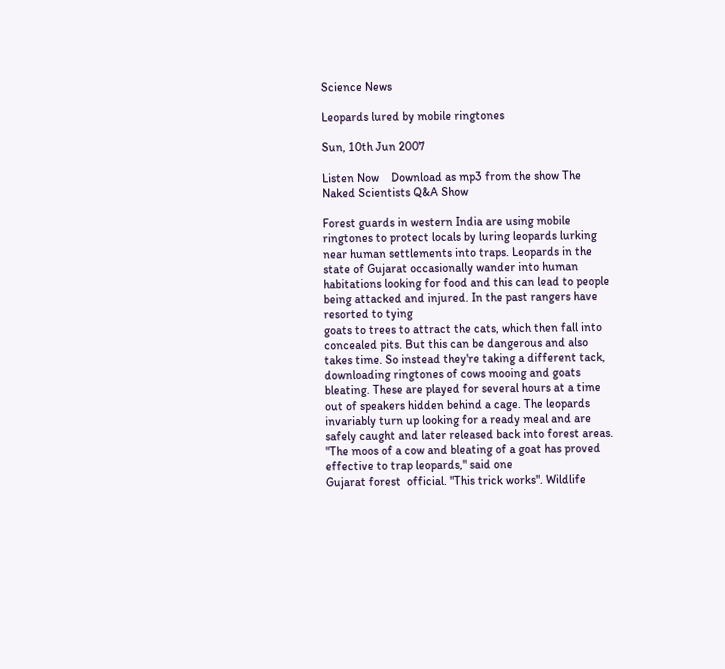Science News

Leopards lured by mobile ringtones

Sun, 10th Jun 2007

Listen Now    Download as mp3 from the show The Naked Scientists Q&A Show

Forest guards in western India are using mobile ringtones to protect locals by luring leopards lurking near human settlements into traps. Leopards in the state of Gujarat occasionally wander into human habitations looking for food and this can lead to people being attacked and injured. In the past rangers have resorted to tying
goats to trees to attract the cats, which then fall into concealed pits. But this can be dangerous and also takes time. So instead they're taking a different tack, downloading ringtones of cows mooing and goats bleating. These are played for several hours at a time out of speakers hidden behind a cage. The leopards invariably turn up looking for a ready meal and are safely caught and later released back into forest areas. "The moos of a cow and bleating of a goat has proved effective to trap leopards," said one
Gujarat forest  official. "This trick works". Wildlife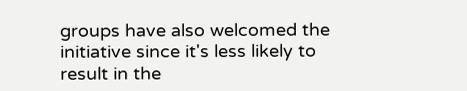groups have also welcomed the initiative since it's less likely to result in the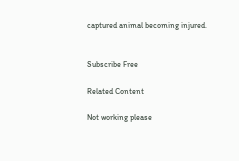captured animal becoming injured.


Subscribe Free

Related Content

Not working please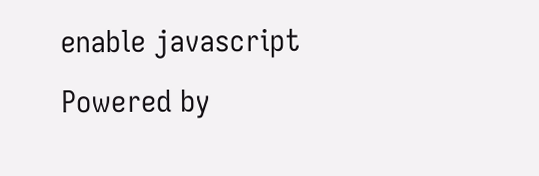enable javascript
Powered by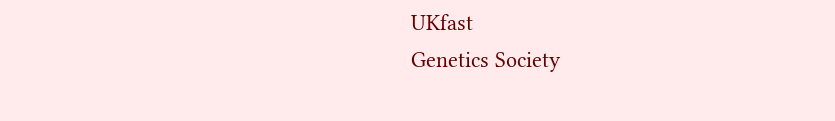UKfast
Genetics Society